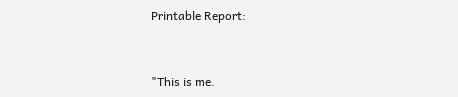Printable Report:


"This is me.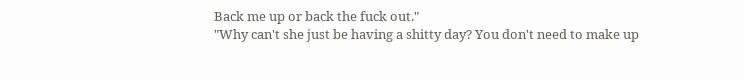Back me up or back the fuck out."
"Why can't she just be having a shitty day? You don't need to make up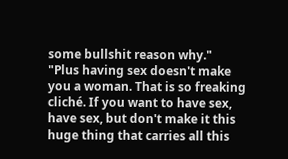some bullshit reason why."
"Plus having sex doesn't make you a woman. That is so freaking cliché. If you want to have sex, have sex, but don't make it this huge thing that carries all this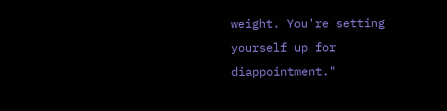weight. You're setting yourself up for diappointment."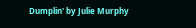Dumplin' by Julie Murphy